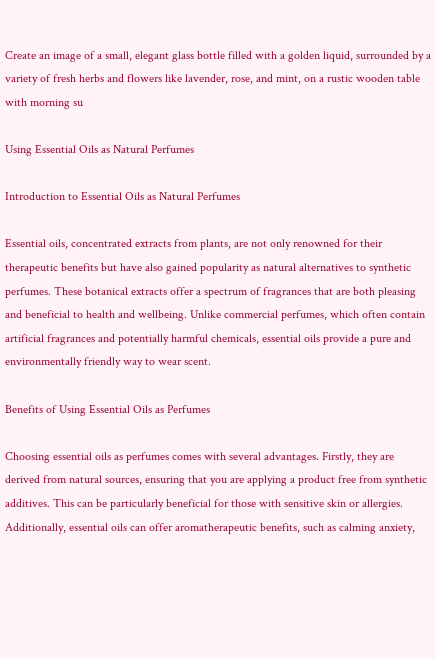Create an image of a small, elegant glass bottle filled with a golden liquid, surrounded by a variety of fresh herbs and flowers like lavender, rose, and mint, on a rustic wooden table with morning su

Using Essential Oils as Natural Perfumes

Introduction to Essential Oils as Natural Perfumes

Essential oils, concentrated extracts from plants, are not only renowned for their therapeutic benefits but have also gained popularity as natural alternatives to synthetic perfumes. These botanical extracts offer a spectrum of fragrances that are both pleasing and beneficial to health and wellbeing. Unlike commercial perfumes, which often contain artificial fragrances and potentially harmful chemicals, essential oils provide a pure and environmentally friendly way to wear scent.

Benefits of Using Essential Oils as Perfumes

Choosing essential oils as perfumes comes with several advantages. Firstly, they are derived from natural sources, ensuring that you are applying a product free from synthetic additives. This can be particularly beneficial for those with sensitive skin or allergies. Additionally, essential oils can offer aromatherapeutic benefits, such as calming anxiety,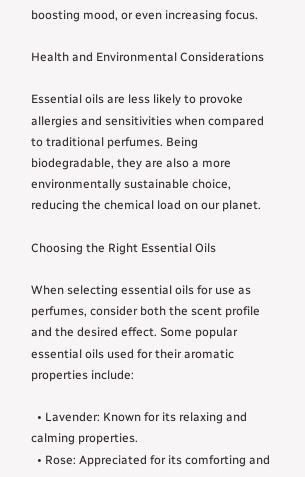boosting mood, or even increasing focus.

Health and Environmental Considerations

Essential oils are less likely to provoke allergies and sensitivities when compared to traditional perfumes. Being biodegradable, they are also a more environmentally sustainable choice, reducing the chemical load on our planet.

Choosing the Right Essential Oils

When selecting essential oils for use as perfumes, consider both the scent profile and the desired effect. Some popular essential oils used for their aromatic properties include:

  • Lavender: Known for its relaxing and calming properties.
  • Rose: Appreciated for its comforting and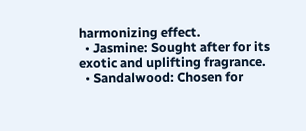harmonizing effect.
  • Jasmine: Sought after for its exotic and uplifting fragrance.
  • Sandalwood: Chosen for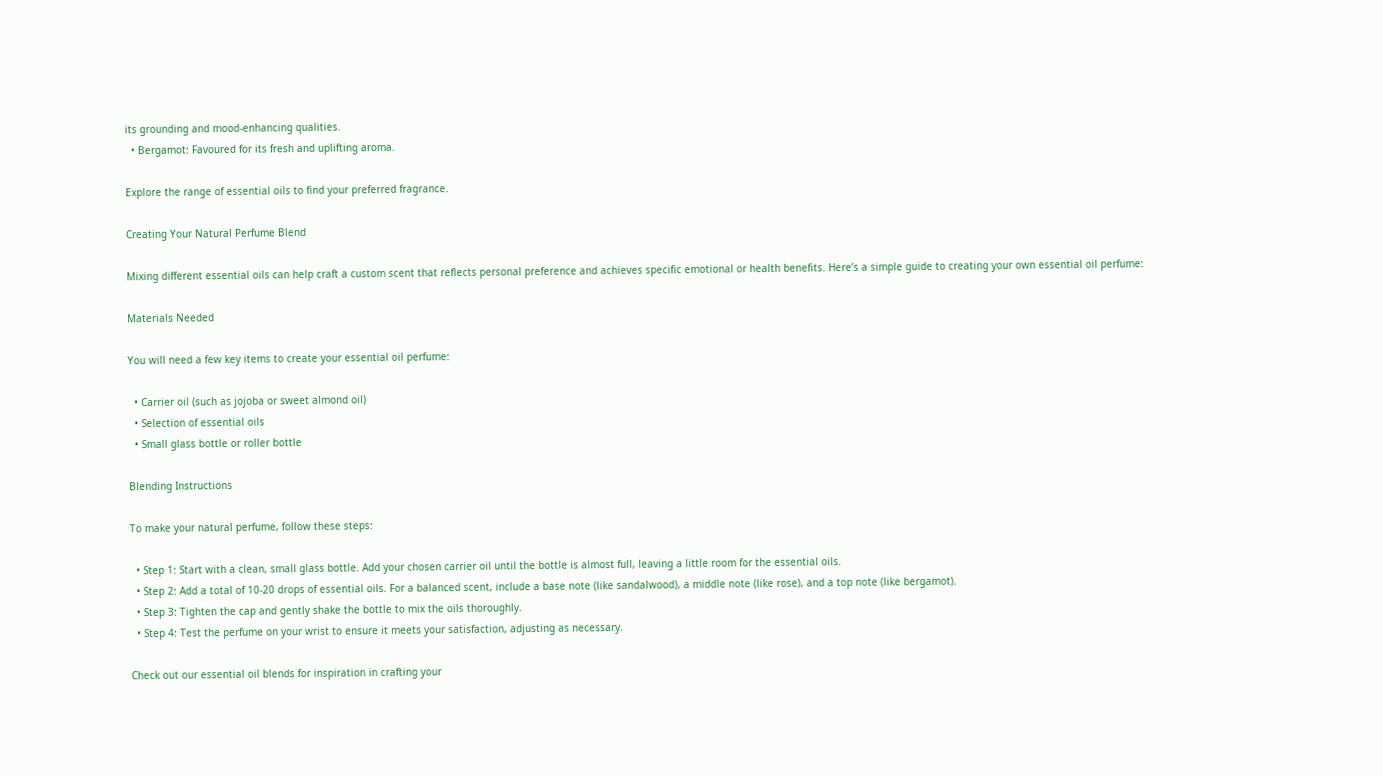its grounding and mood-enhancing qualities.
  • Bergamot: Favoured for its fresh and uplifting aroma.

Explore the range of essential oils to find your preferred fragrance.

Creating Your Natural Perfume Blend

Mixing different essential oils can help craft a custom scent that reflects personal preference and achieves specific emotional or health benefits. Here’s a simple guide to creating your own essential oil perfume:

Materials Needed

You will need a few key items to create your essential oil perfume:

  • Carrier oil (such as jojoba or sweet almond oil)
  • Selection of essential oils
  • Small glass bottle or roller bottle

Blending Instructions

To make your natural perfume, follow these steps:

  • Step 1: Start with a clean, small glass bottle. Add your chosen carrier oil until the bottle is almost full, leaving a little room for the essential oils.
  • Step 2: Add a total of 10-20 drops of essential oils. For a balanced scent, include a base note (like sandalwood), a middle note (like rose), and a top note (like bergamot).
  • Step 3: Tighten the cap and gently shake the bottle to mix the oils thoroughly.
  • Step 4: Test the perfume on your wrist to ensure it meets your satisfaction, adjusting as necessary.

Check out our essential oil blends for inspiration in crafting your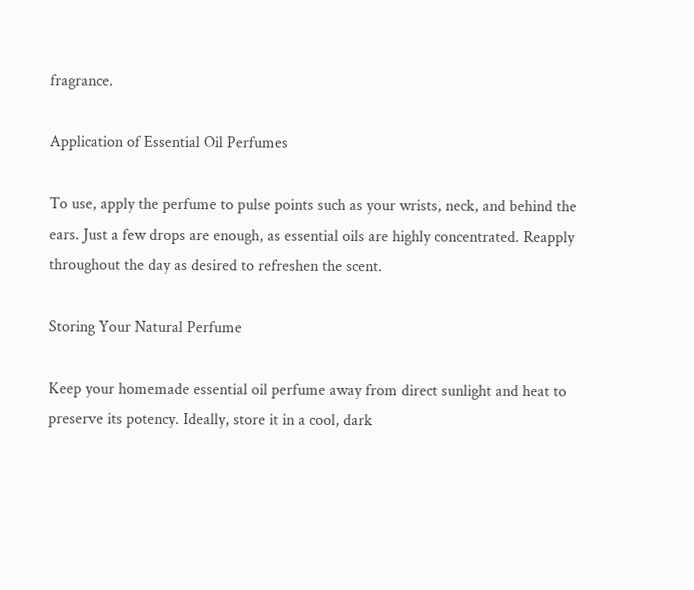fragrance.

Application of Essential Oil Perfumes

To use, apply the perfume to pulse points such as your wrists, neck, and behind the ears. Just a few drops are enough, as essential oils are highly concentrated. Reapply throughout the day as desired to refreshen the scent.

Storing Your Natural Perfume

Keep your homemade essential oil perfume away from direct sunlight and heat to preserve its potency. Ideally, store it in a cool, dark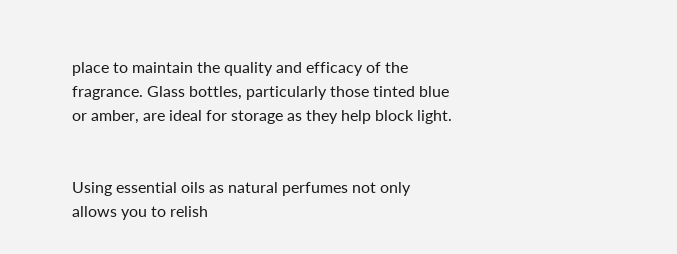place to maintain the quality and efficacy of the fragrance. Glass bottles, particularly those tinted blue or amber, are ideal for storage as they help block light.


Using essential oils as natural perfumes not only allows you to relish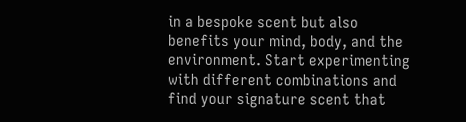in a bespoke scent but also benefits your mind, body, and the environment. Start experimenting with different combinations and find your signature scent that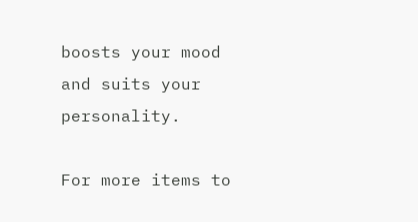boosts your mood and suits your personality.

For more items to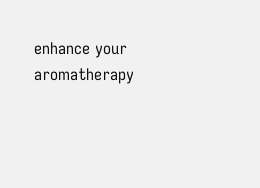enhance your aromatherapy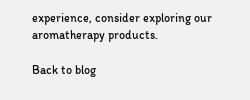experience, consider exploring our aromatherapy products.

Back to blog